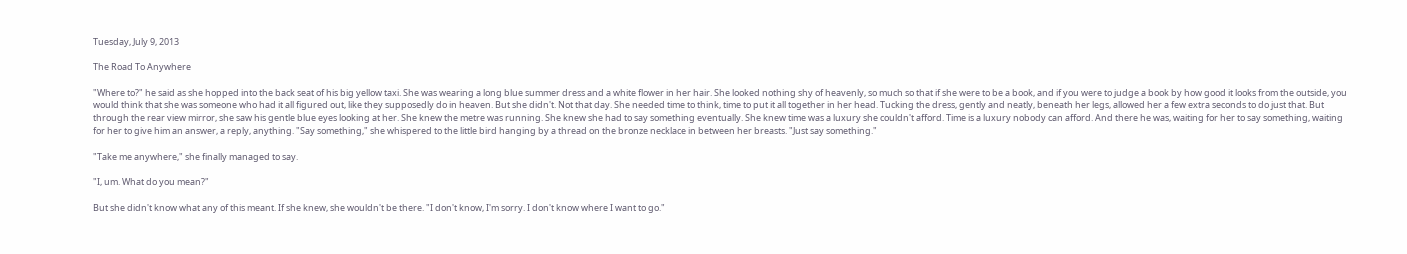Tuesday, July 9, 2013

The Road To Anywhere

"Where to?" he said as she hopped into the back seat of his big yellow taxi. She was wearing a long blue summer dress and a white flower in her hair. She looked nothing shy of heavenly, so much so that if she were to be a book, and if you were to judge a book by how good it looks from the outside, you would think that she was someone who had it all figured out, like they supposedly do in heaven. But she didn't. Not that day. She needed time to think, time to put it all together in her head. Tucking the dress, gently and neatly, beneath her legs, allowed her a few extra seconds to do just that. But through the rear view mirror, she saw his gentle blue eyes looking at her. She knew the metre was running. She knew she had to say something eventually. She knew time was a luxury she couldn't afford. Time is a luxury nobody can afford. And there he was, waiting for her to say something, waiting for her to give him an answer, a reply, anything. "Say something," she whispered to the little bird hanging by a thread on the bronze necklace in between her breasts. "Just say something."

"Take me anywhere," she finally managed to say.

"I, um. What do you mean?"

But she didn't know what any of this meant. If she knew, she wouldn't be there. "I don't know, I'm sorry. I don't know where I want to go."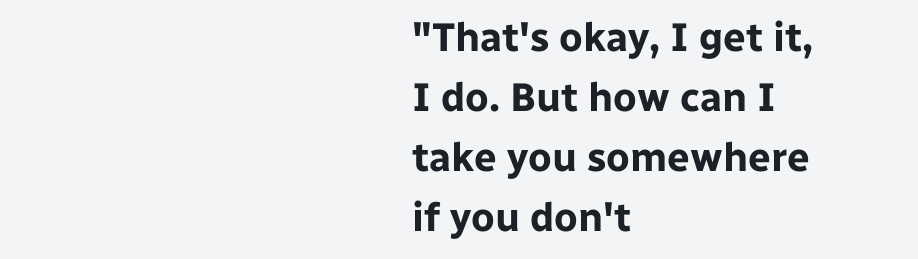"That's okay, I get it, I do. But how can I take you somewhere if you don't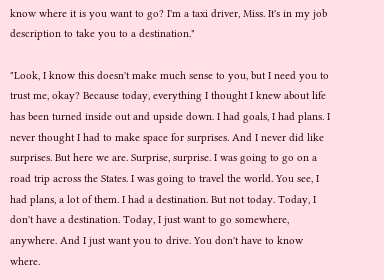know where it is you want to go? I'm a taxi driver, Miss. It's in my job description to take you to a destination."

"Look, I know this doesn't make much sense to you, but I need you to trust me, okay? Because today, everything I thought I knew about life has been turned inside out and upside down. I had goals, I had plans. I never thought I had to make space for surprises. And I never did like surprises. But here we are. Surprise, surprise. I was going to go on a road trip across the States. I was going to travel the world. You see, I had plans, a lot of them. I had a destination. But not today. Today, I don't have a destination. Today, I just want to go somewhere, anywhere. And I just want you to drive. You don't have to know where.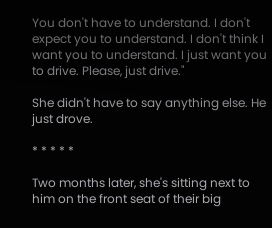You don't have to understand. I don't expect you to understand. I don't think I want you to understand. I just want you to drive. Please, just drive."

She didn't have to say anything else. He just drove.

* * * * *

Two months later, she's sitting next to him on the front seat of their big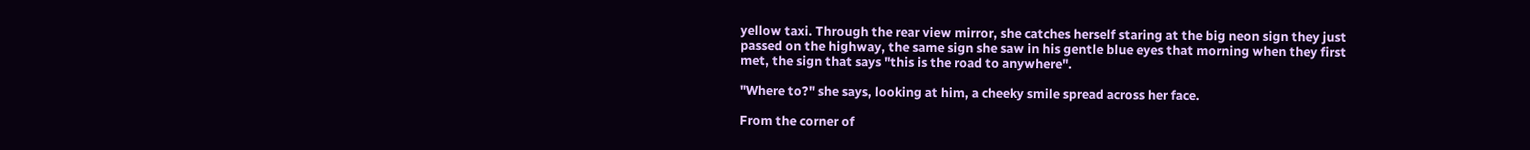yellow taxi. Through the rear view mirror, she catches herself staring at the big neon sign they just passed on the highway, the same sign she saw in his gentle blue eyes that morning when they first met, the sign that says "this is the road to anywhere".

"Where to?" she says, looking at him, a cheeky smile spread across her face.

From the corner of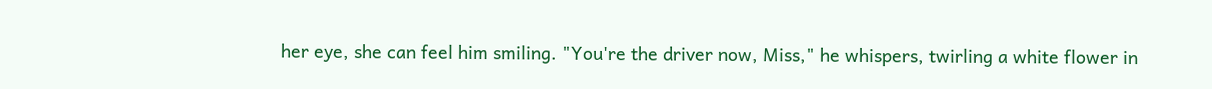her eye, she can feel him smiling. "You're the driver now, Miss," he whispers, twirling a white flower in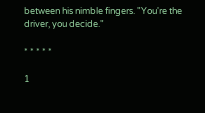between his nimble fingers. "You're the driver, you decide."

* * * * *

1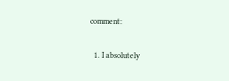comment:

  1. I absolutely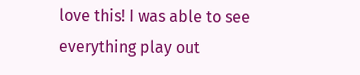love this! I was able to see everything play out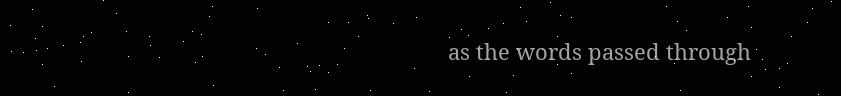as the words passed through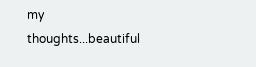my thoughts...beautiful